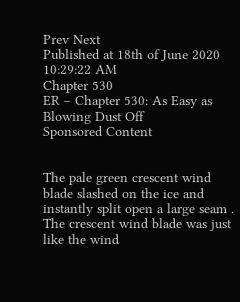Prev Next
Published at 18th of June 2020 10:29:22 AM
Chapter 530
ER – Chapter 530: As Easy as Blowing Dust Off
Sponsored Content


The pale green crescent wind blade slashed on the ice and instantly split open a large seam . The crescent wind blade was just like the wind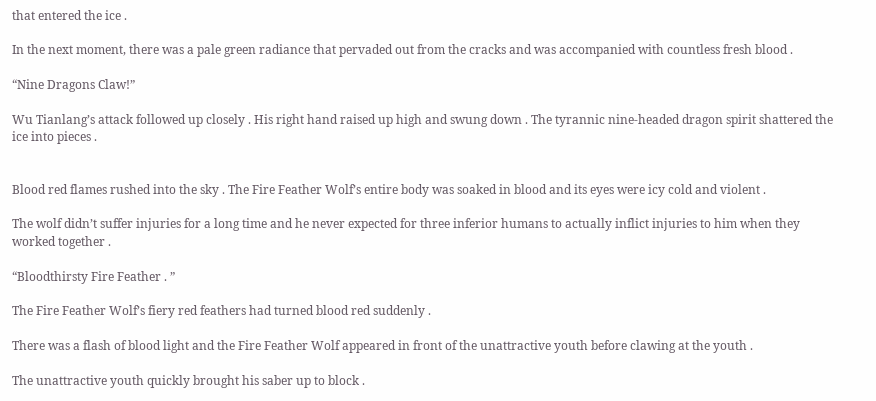that entered the ice .

In the next moment, there was a pale green radiance that pervaded out from the cracks and was accompanied with countless fresh blood .

“Nine Dragons Claw!”

Wu Tianlang’s attack followed up closely . His right hand raised up high and swung down . The tyrannic nine-headed dragon spirit shattered the ice into pieces .


Blood red flames rushed into the sky . The Fire Feather Wolf’s entire body was soaked in blood and its eyes were icy cold and violent .

The wolf didn’t suffer injuries for a long time and he never expected for three inferior humans to actually inflict injuries to him when they worked together .

“Bloodthirsty Fire Feather . ”

The Fire Feather Wolf’s fiery red feathers had turned blood red suddenly .

There was a flash of blood light and the Fire Feather Wolf appeared in front of the unattractive youth before clawing at the youth .

The unattractive youth quickly brought his saber up to block .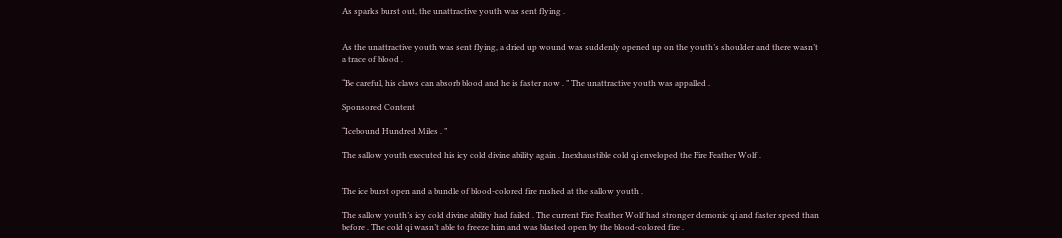As sparks burst out, the unattractive youth was sent flying .


As the unattractive youth was sent flying, a dried up wound was suddenly opened up on the youth’s shoulder and there wasn’t a trace of blood .

“Be careful, his claws can absorb blood and he is faster now . ” The unattractive youth was appalled .

Sponsored Content

“Icebound Hundred Miles . ”

The sallow youth executed his icy cold divine ability again . Inexhaustible cold qi enveloped the Fire Feather Wolf .


The ice burst open and a bundle of blood-colored fire rushed at the sallow youth .

The sallow youth’s icy cold divine ability had failed . The current Fire Feather Wolf had stronger demonic qi and faster speed than before . The cold qi wasn’t able to freeze him and was blasted open by the blood-colored fire .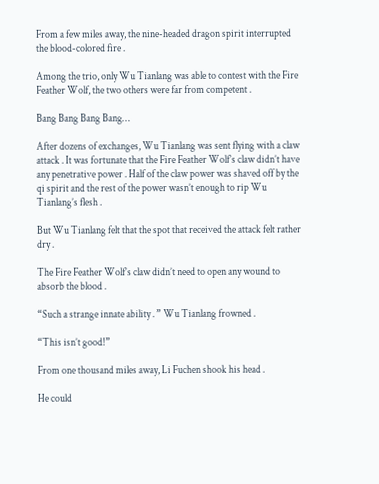From a few miles away, the nine-headed dragon spirit interrupted the blood-colored fire .

Among the trio, only Wu Tianlang was able to contest with the Fire Feather Wolf, the two others were far from competent .

Bang Bang Bang Bang…

After dozens of exchanges, Wu Tianlang was sent flying with a claw attack . It was fortunate that the Fire Feather Wolf’s claw didn’t have any penetrative power . Half of the claw power was shaved off by the qi spirit and the rest of the power wasn’t enough to rip Wu Tianlang’s flesh .

But Wu Tianlang felt that the spot that received the attack felt rather dry .

The Fire Feather Wolf’s claw didn’t need to open any wound to absorb the blood .

“Such a strange innate ability . ” Wu Tianlang frowned .

“This isn’t good!”

From one thousand miles away, Li Fuchen shook his head .

He could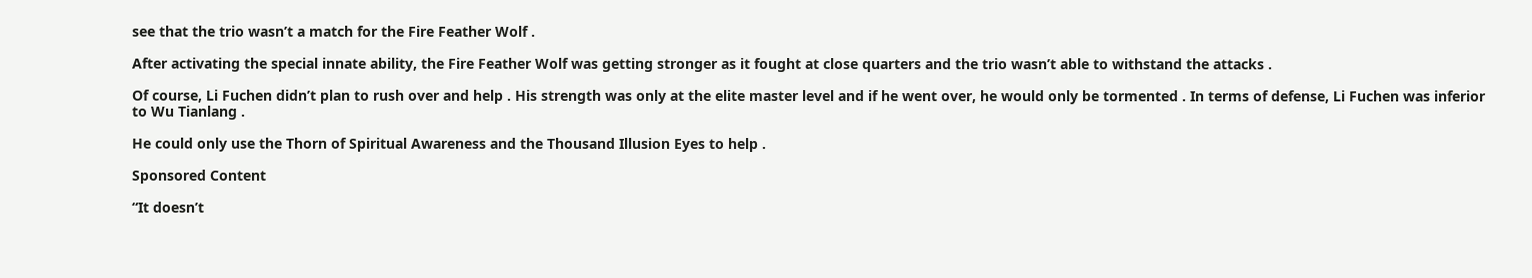see that the trio wasn’t a match for the Fire Feather Wolf .

After activating the special innate ability, the Fire Feather Wolf was getting stronger as it fought at close quarters and the trio wasn’t able to withstand the attacks .

Of course, Li Fuchen didn’t plan to rush over and help . His strength was only at the elite master level and if he went over, he would only be tormented . In terms of defense, Li Fuchen was inferior to Wu Tianlang .

He could only use the Thorn of Spiritual Awareness and the Thousand Illusion Eyes to help .

Sponsored Content

“It doesn’t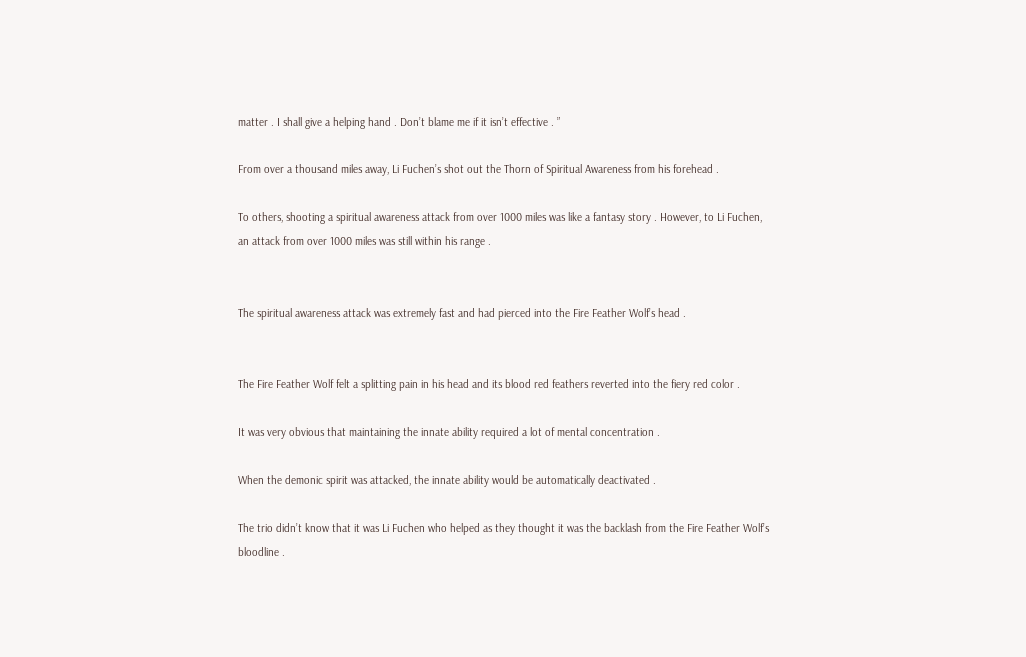matter . I shall give a helping hand . Don’t blame me if it isn’t effective . ”

From over a thousand miles away, Li Fuchen’s shot out the Thorn of Spiritual Awareness from his forehead .

To others, shooting a spiritual awareness attack from over 1000 miles was like a fantasy story . However, to Li Fuchen, an attack from over 1000 miles was still within his range .


The spiritual awareness attack was extremely fast and had pierced into the Fire Feather Wolf’s head .


The Fire Feather Wolf felt a splitting pain in his head and its blood red feathers reverted into the fiery red color .

It was very obvious that maintaining the innate ability required a lot of mental concentration .

When the demonic spirit was attacked, the innate ability would be automatically deactivated .

The trio didn’t know that it was Li Fuchen who helped as they thought it was the backlash from the Fire Feather Wolf’s bloodline .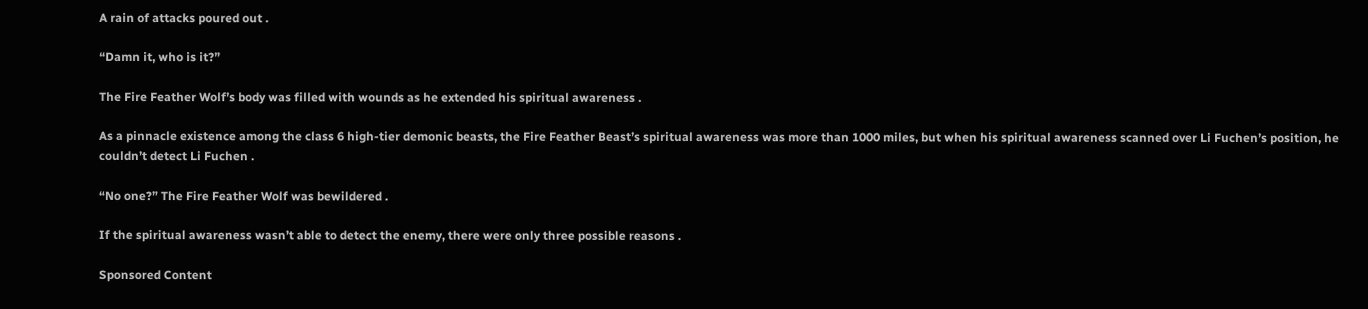A rain of attacks poured out .

“Damn it, who is it?”

The Fire Feather Wolf’s body was filled with wounds as he extended his spiritual awareness .

As a pinnacle existence among the class 6 high-tier demonic beasts, the Fire Feather Beast’s spiritual awareness was more than 1000 miles, but when his spiritual awareness scanned over Li Fuchen’s position, he couldn’t detect Li Fuchen .

“No one?” The Fire Feather Wolf was bewildered .

If the spiritual awareness wasn’t able to detect the enemy, there were only three possible reasons .

Sponsored Content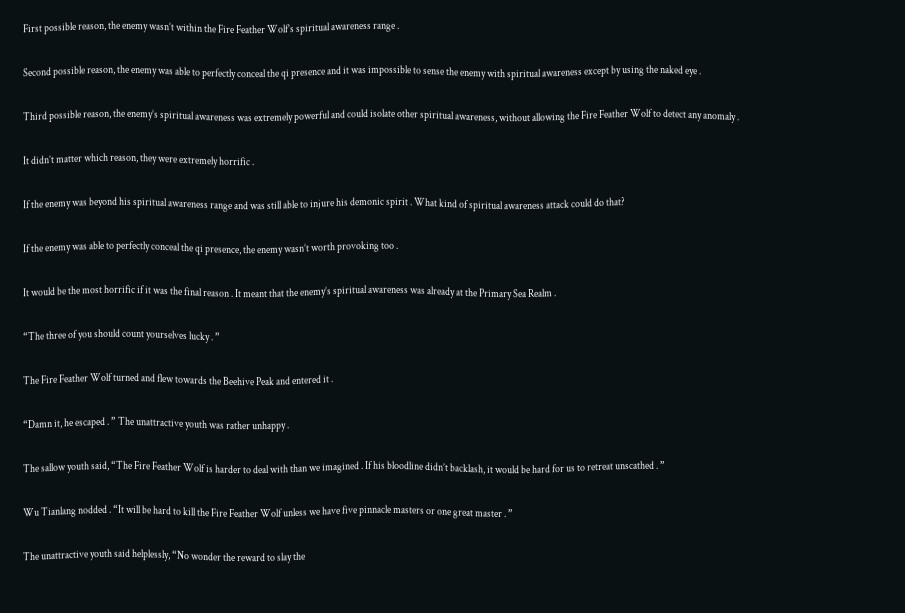First possible reason, the enemy wasn’t within the Fire Feather Wolf’s spiritual awareness range .

Second possible reason, the enemy was able to perfectly conceal the qi presence and it was impossible to sense the enemy with spiritual awareness except by using the naked eye .

Third possible reason, the enemy’s spiritual awareness was extremely powerful and could isolate other spiritual awareness, without allowing the Fire Feather Wolf to detect any anomaly .

It didn’t matter which reason, they were extremely horrific .

If the enemy was beyond his spiritual awareness range and was still able to injure his demonic spirit . What kind of spiritual awareness attack could do that?

If the enemy was able to perfectly conceal the qi presence, the enemy wasn’t worth provoking too .

It would be the most horrific if it was the final reason . It meant that the enemy’s spiritual awareness was already at the Primary Sea Realm .

“The three of you should count yourselves lucky . ”

The Fire Feather Wolf turned and flew towards the Beehive Peak and entered it .

“Damn it, he escaped . ” The unattractive youth was rather unhappy .

The sallow youth said, “The Fire Feather Wolf is harder to deal with than we imagined . If his bloodline didn’t backlash, it would be hard for us to retreat unscathed . ”

Wu Tianlang nodded . “It will be hard to kill the Fire Feather Wolf unless we have five pinnacle masters or one great master . ”

The unattractive youth said helplessly, “No wonder the reward to slay the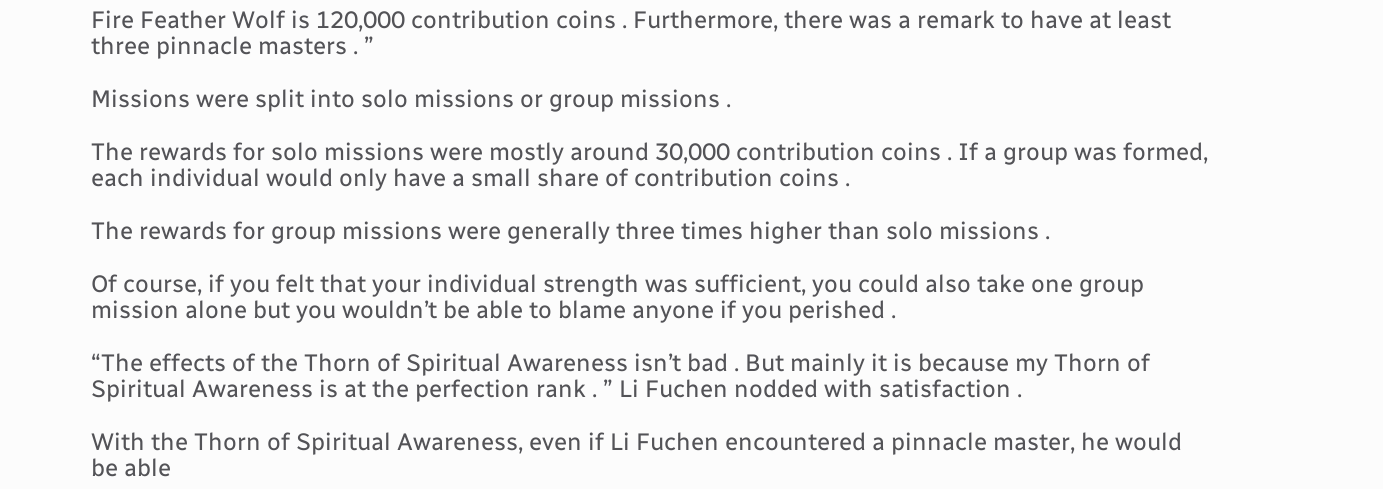Fire Feather Wolf is 120,000 contribution coins . Furthermore, there was a remark to have at least three pinnacle masters . ”

Missions were split into solo missions or group missions .

The rewards for solo missions were mostly around 30,000 contribution coins . If a group was formed, each individual would only have a small share of contribution coins .

The rewards for group missions were generally three times higher than solo missions .

Of course, if you felt that your individual strength was sufficient, you could also take one group mission alone but you wouldn’t be able to blame anyone if you perished .

“The effects of the Thorn of Spiritual Awareness isn’t bad . But mainly it is because my Thorn of Spiritual Awareness is at the perfection rank . ” Li Fuchen nodded with satisfaction .

With the Thorn of Spiritual Awareness, even if Li Fuchen encountered a pinnacle master, he would be able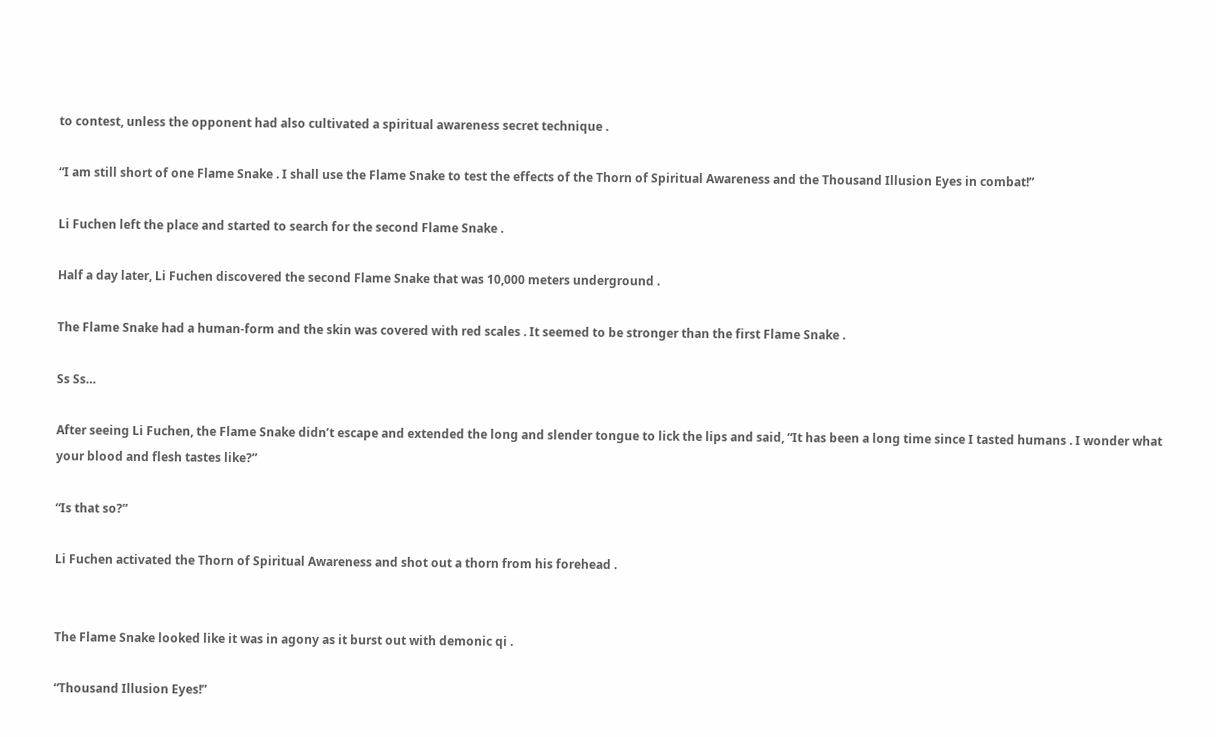to contest, unless the opponent had also cultivated a spiritual awareness secret technique .

“I am still short of one Flame Snake . I shall use the Flame Snake to test the effects of the Thorn of Spiritual Awareness and the Thousand Illusion Eyes in combat!”

Li Fuchen left the place and started to search for the second Flame Snake .

Half a day later, Li Fuchen discovered the second Flame Snake that was 10,000 meters underground .

The Flame Snake had a human-form and the skin was covered with red scales . It seemed to be stronger than the first Flame Snake .

Ss Ss…

After seeing Li Fuchen, the Flame Snake didn’t escape and extended the long and slender tongue to lick the lips and said, “It has been a long time since I tasted humans . I wonder what your blood and flesh tastes like?”

“Is that so?”

Li Fuchen activated the Thorn of Spiritual Awareness and shot out a thorn from his forehead .


The Flame Snake looked like it was in agony as it burst out with demonic qi .

“Thousand Illusion Eyes!”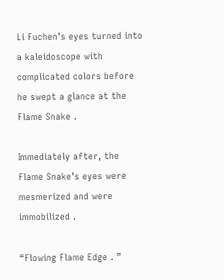Li Fuchen’s eyes turned into a kaleidoscope with complicated colors before he swept a glance at the Flame Snake .

Immediately after, the Flame Snake’s eyes were mesmerized and were immobilized .

“Flowing Flame Edge . ”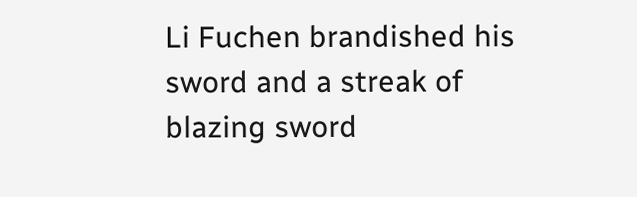Li Fuchen brandished his sword and a streak of blazing sword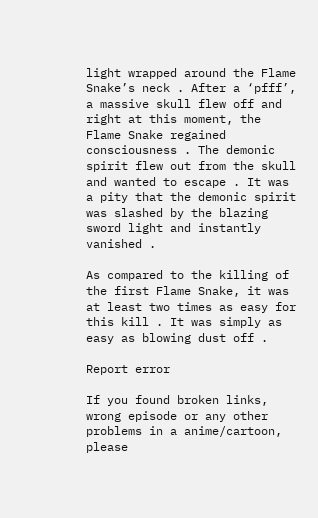light wrapped around the Flame Snake’s neck . After a ‘pfff’, a massive skull flew off and right at this moment, the Flame Snake regained consciousness . The demonic spirit flew out from the skull and wanted to escape . It was a pity that the demonic spirit was slashed by the blazing sword light and instantly vanished .

As compared to the killing of the first Flame Snake, it was at least two times as easy for this kill . It was simply as easy as blowing dust off .

Report error

If you found broken links, wrong episode or any other problems in a anime/cartoon, please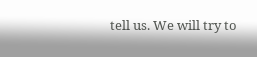tell us. We will try to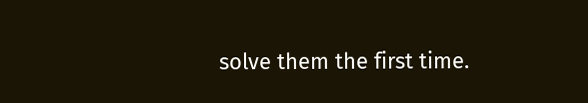solve them the first time.